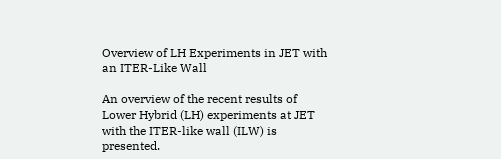Overview of LH Experiments in JET with an ITER-Like Wall

An overview of the recent results of Lower Hybrid (LH) experiments at JET with the ITER-like wall (ILW) is presented.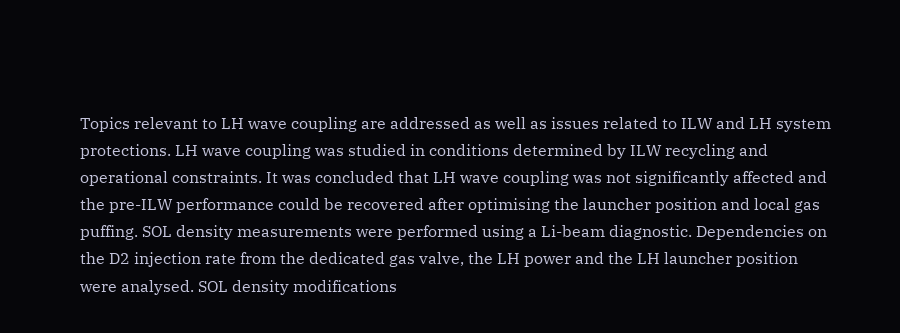Topics relevant to LH wave coupling are addressed as well as issues related to ILW and LH system protections. LH wave coupling was studied in conditions determined by ILW recycling and operational constraints. It was concluded that LH wave coupling was not significantly affected and the pre-ILW performance could be recovered after optimising the launcher position and local gas puffing. SOL density measurements were performed using a Li-beam diagnostic. Dependencies on the D2 injection rate from the dedicated gas valve, the LH power and the LH launcher position were analysed. SOL density modifications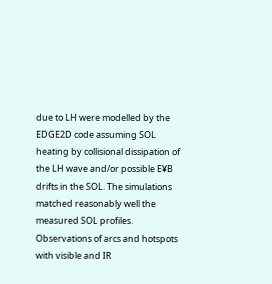due to LH were modelled by the EDGE2D code assuming SOL heating by collisional dissipation of the LH wave and/or possible E¥B drifts in the SOL. The simulations matched reasonably well the measured SOL profiles. Observations of arcs and hotspots with visible and IR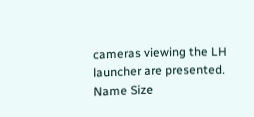cameras viewing the LH launcher are presented.
Name Size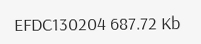EFDC130204 687.72 Kb